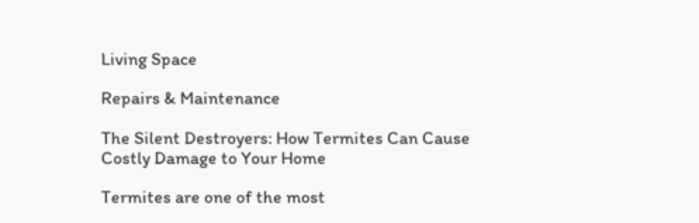Living Space

Repairs & Maintenance

The Silent Destroyers: How Termites Can Cause Costly Damage to Your Home

Termites are one of the most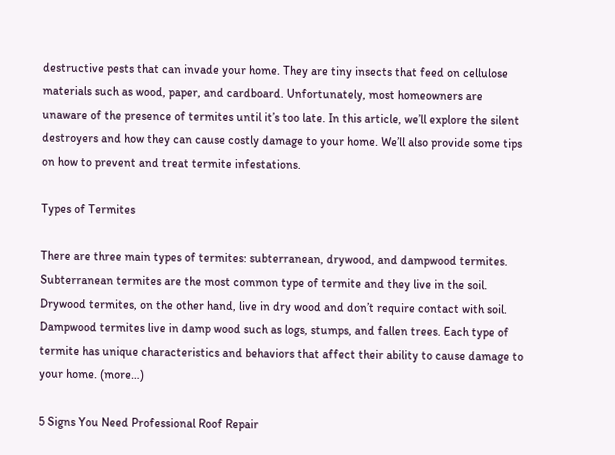destructive pests that can invade your home. They are tiny insects that feed on cellulose materials such as wood, paper, and cardboard. Unfortunately, most homeowners are unaware of the presence of termites until it’s too late. In this article, we’ll explore the silent destroyers and how they can cause costly damage to your home. We’ll also provide some tips on how to prevent and treat termite infestations.

Types of Termites

There are three main types of termites: subterranean, drywood, and dampwood termites. Subterranean termites are the most common type of termite and they live in the soil. Drywood termites, on the other hand, live in dry wood and don’t require contact with soil. Dampwood termites live in damp wood such as logs, stumps, and fallen trees. Each type of termite has unique characteristics and behaviors that affect their ability to cause damage to your home. (more…)

5 Signs You Need Professional Roof Repair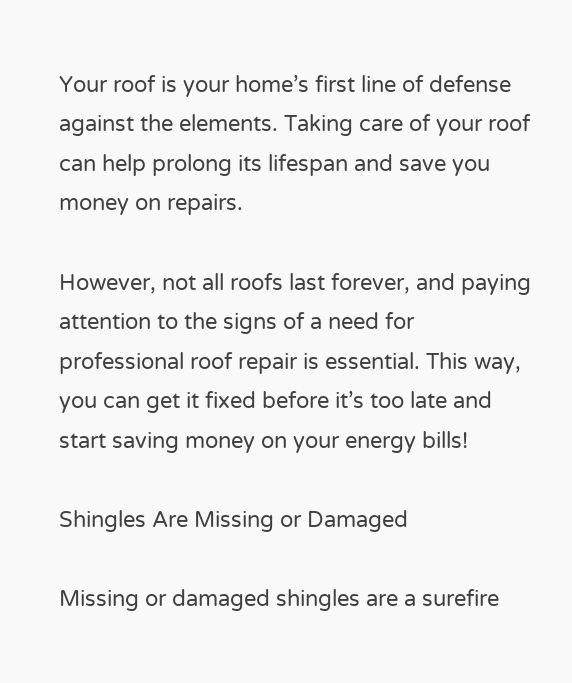Your roof is your home’s first line of defense against the elements. Taking care of your roof can help prolong its lifespan and save you money on repairs.

However, not all roofs last forever, and paying attention to the signs of a need for professional roof repair is essential. This way, you can get it fixed before it’s too late and start saving money on your energy bills!

Shingles Are Missing or Damaged

Missing or damaged shingles are a surefire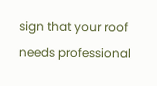sign that your roof needs professional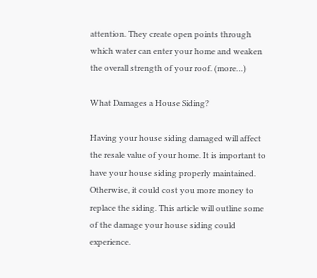attention. They create open points through which water can enter your home and weaken the overall strength of your roof. (more…)

What Damages a House Siding?

Having your house siding damaged will affect the resale value of your home. It is important to have your house siding properly maintained. Otherwise, it could cost you more money to replace the siding. This article will outline some of the damage your house siding could experience.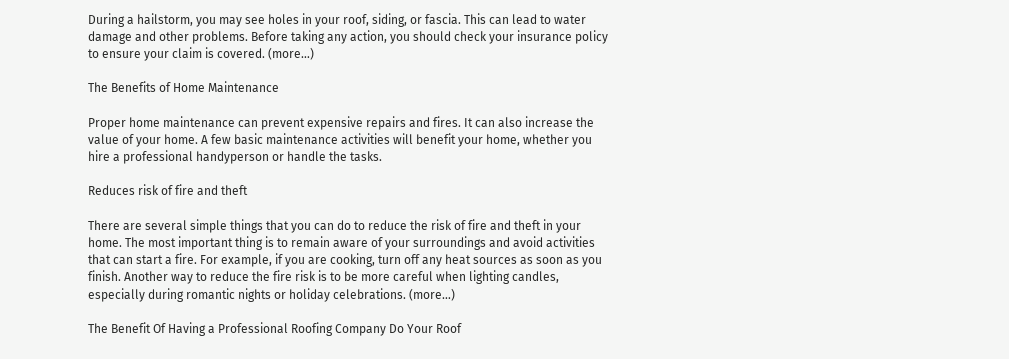During a hailstorm, you may see holes in your roof, siding, or fascia. This can lead to water damage and other problems. Before taking any action, you should check your insurance policy to ensure your claim is covered. (more…)

The Benefits of Home Maintenance

Proper home maintenance can prevent expensive repairs and fires. It can also increase the value of your home. A few basic maintenance activities will benefit your home, whether you hire a professional handyperson or handle the tasks.

Reduces risk of fire and theft

There are several simple things that you can do to reduce the risk of fire and theft in your home. The most important thing is to remain aware of your surroundings and avoid activities that can start a fire. For example, if you are cooking, turn off any heat sources as soon as you finish. Another way to reduce the fire risk is to be more careful when lighting candles, especially during romantic nights or holiday celebrations. (more…)

The Benefit Of Having a Professional Roofing Company Do Your Roof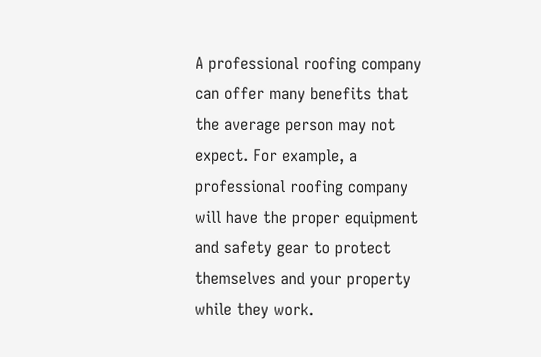A professional roofing company can offer many benefits that the average person may not expect. For example, a professional roofing company will have the proper equipment and safety gear to protect themselves and your property while they work.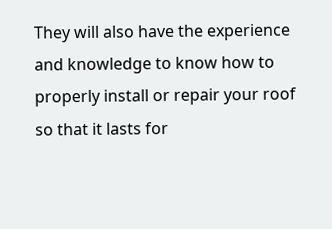They will also have the experience and knowledge to know how to properly install or repair your roof so that it lasts for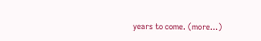years to come. (more…)